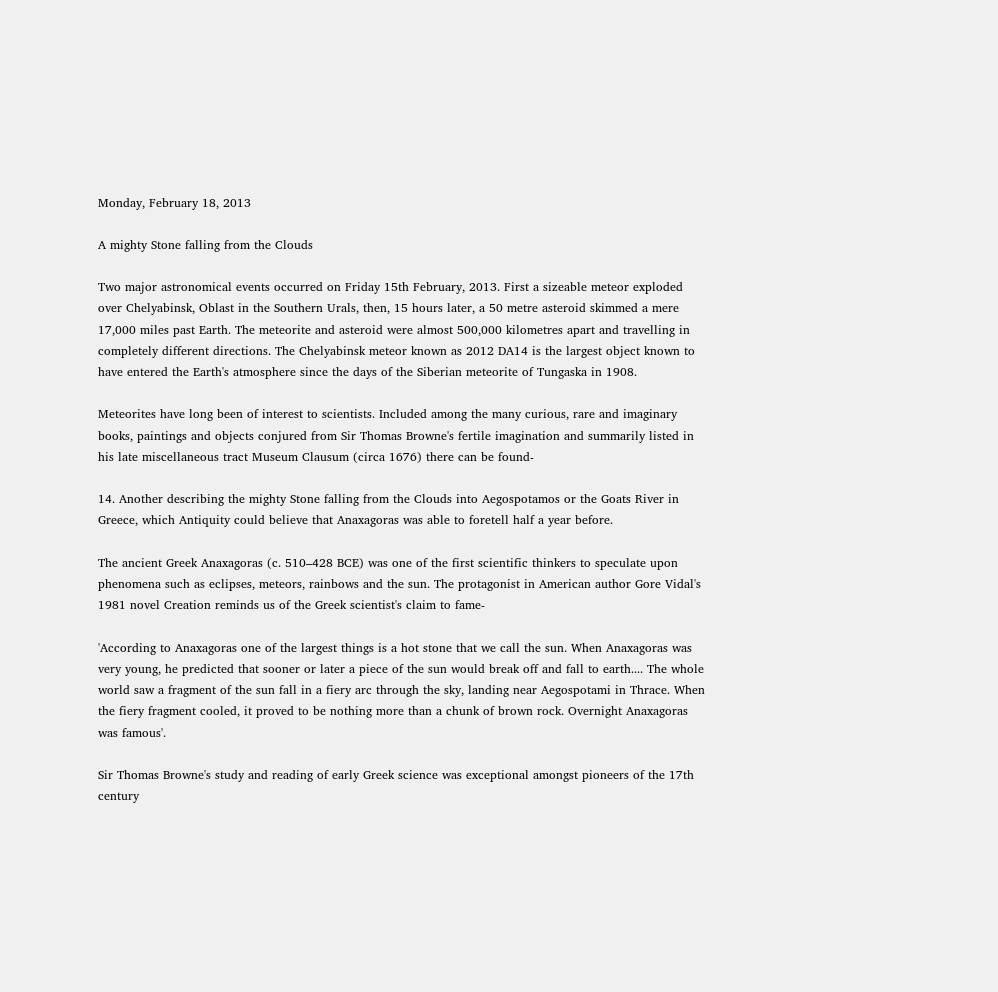Monday, February 18, 2013

A mighty Stone falling from the Clouds

Two major astronomical events occurred on Friday 15th February, 2013. First a sizeable meteor exploded over Chelyabinsk, Oblast in the Southern Urals, then, 15 hours later, a 50 metre asteroid skimmed a mere 17,000 miles past Earth. The meteorite and asteroid were almost 500,000 kilometres apart and travelling in completely different directions. The Chelyabinsk meteor known as 2012 DA14 is the largest object known to have entered the Earth's atmosphere since the days of the Siberian meteorite of Tungaska in 1908.

Meteorites have long been of interest to scientists. Included among the many curious, rare and imaginary books, paintings and objects conjured from Sir Thomas Browne's fertile imagination and summarily listed in his late miscellaneous tract Museum Clausum (circa 1676) there can be found-

14. Another describing the mighty Stone falling from the Clouds into Aegospotamos or the Goats River in Greece, which Antiquity could believe that Anaxagoras was able to foretell half a year before.

The ancient Greek Anaxagoras (c. 510–428 BCE) was one of the first scientific thinkers to speculate upon phenomena such as eclipses, meteors, rainbows and the sun. The protagonist in American author Gore Vidal's 1981 novel Creation reminds us of the Greek scientist's claim to fame-

'According to Anaxagoras one of the largest things is a hot stone that we call the sun. When Anaxagoras was very young, he predicted that sooner or later a piece of the sun would break off and fall to earth.... The whole world saw a fragment of the sun fall in a fiery arc through the sky, landing near Aegospotami in Thrace. When the fiery fragment cooled, it proved to be nothing more than a chunk of brown rock. Overnight Anaxagoras was famous'.

Sir Thomas Browne's study and reading of early Greek science was exceptional amongst pioneers of the 17th century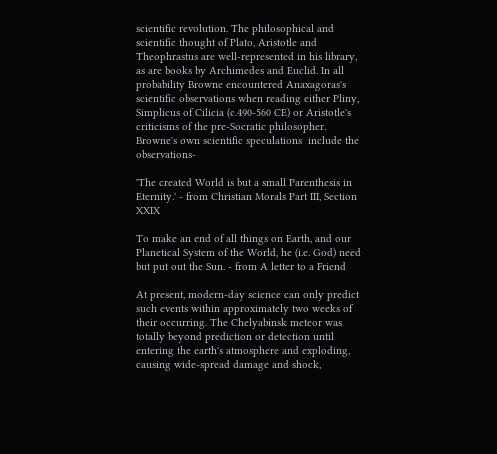scientific revolution. The philosophical and scientific thought of Plato, Aristotle and Theophrastus are well-represented in his library, as are books by Archimedes and Euclid. In all probability Browne encountered Anaxagoras's scientific observations when reading either Pliny, Simplicus of Cilicia (c.490-560 CE) or Aristotle's criticisms of the pre-Socratic philosopher. Browne's own scientific speculations  include the observations-

'The created World is but a small Parenthesis in Eternity.' - from Christian Morals Part III, Section XXIX

To make an end of all things on Earth, and our Planetical System of the World, he (i.e. God) need but put out the Sun. - from A letter to a Friend

At present, modern-day science can only predict such events within approximately two weeks of their occurring. The Chelyabinsk meteor was totally beyond prediction or detection until entering the earth's atmosphere and exploding, causing wide-spread damage and shock,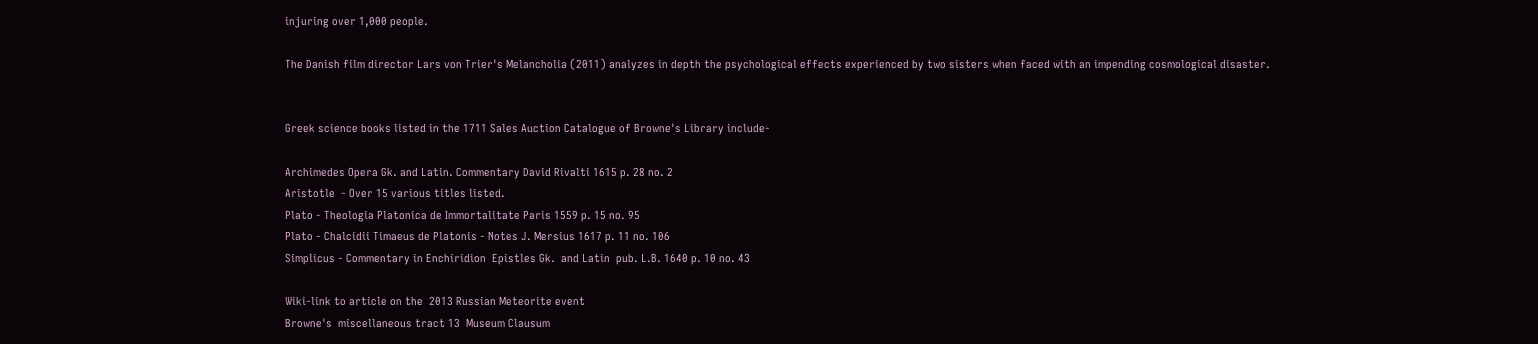injuring over 1,000 people.

The Danish film director Lars von Trier's Melancholia (2011) analyzes in depth the psychological effects experienced by two sisters when faced with an impending cosmological disaster.


Greek science books listed in the 1711 Sales Auction Catalogue of Browne's Library include-

Archimedes Opera Gk. and Latin. Commentary David Rivalti 1615 p. 28 no. 2
Aristotle  - Over 15 various titles listed.
Plato - Theologia Platonica de Immortalitate Paris 1559 p. 15 no. 95
Plato - Chalcidii Timaeus de Platonis - Notes J. Mersius 1617 p. 11 no. 106
Simplicus - Commentary in Enchiridion  Epistles Gk.  and Latin  pub. L.B. 1640 p. 10 no. 43

Wiki-link to article on the  2013 Russian Meteorite event
Browne's  miscellaneous tract 13  Museum Clausum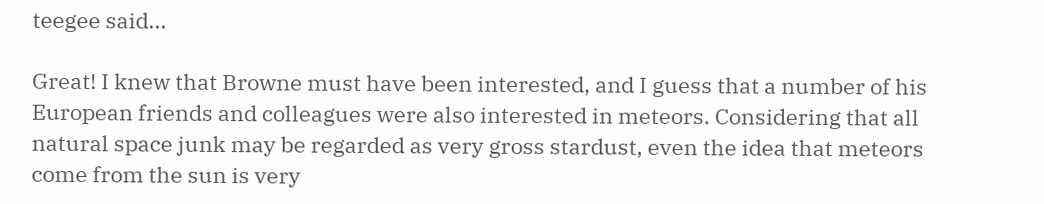teegee said...

Great! I knew that Browne must have been interested, and I guess that a number of his European friends and colleagues were also interested in meteors. Considering that all natural space junk may be regarded as very gross stardust, even the idea that meteors come from the sun is very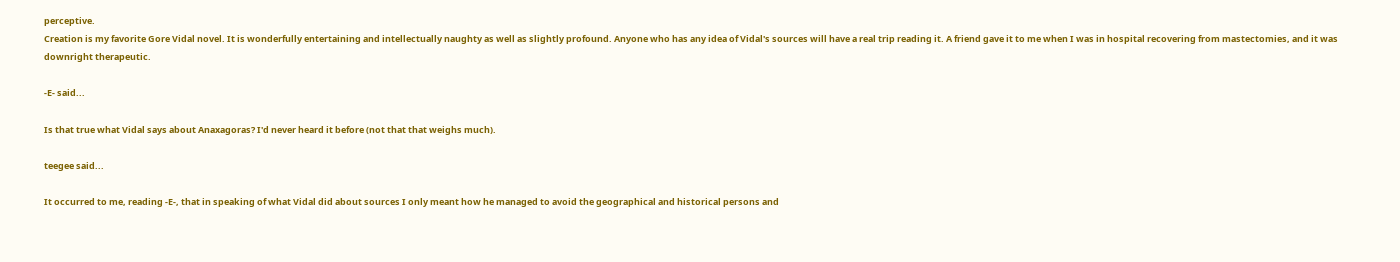perceptive.
Creation is my favorite Gore Vidal novel. It is wonderfully entertaining and intellectually naughty as well as slightly profound. Anyone who has any idea of Vidal's sources will have a real trip reading it. A friend gave it to me when I was in hospital recovering from mastectomies, and it was downright therapeutic.

-E- said...

Is that true what Vidal says about Anaxagoras? I'd never heard it before (not that that weighs much).

teegee said...

It occurred to me, reading -E-, that in speaking of what Vidal did about sources I only meant how he managed to avoid the geographical and historical persons and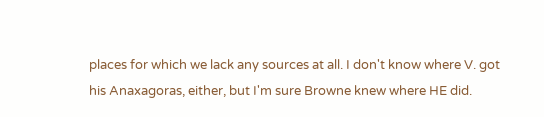places for which we lack any sources at all. I don't know where V. got his Anaxagoras, either, but I'm sure Browne knew where HE did.